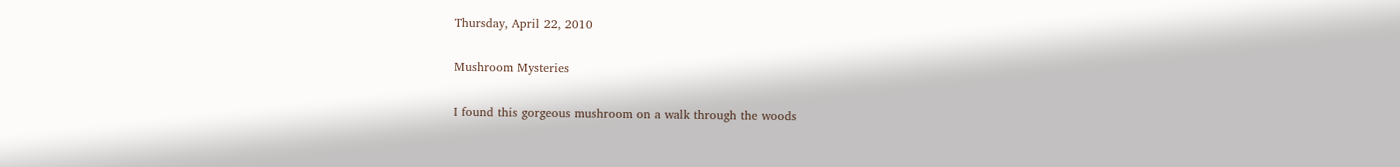Thursday, April 22, 2010

Mushroom Mysteries

I found this gorgeous mushroom on a walk through the woods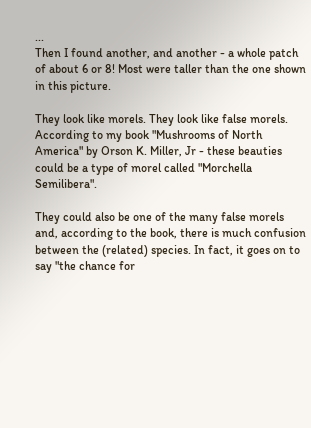...
Then I found another, and another - a whole patch of about 6 or 8! Most were taller than the one shown in this picture.

They look like morels. They look like false morels.
According to my book "Mushrooms of North America" by Orson K. Miller, Jr - these beauties could be a type of morel called "Morchella Semilibera".

They could also be one of the many false morels and, according to the book, there is much confusion between the (related) species. In fact, it goes on to say "the chance for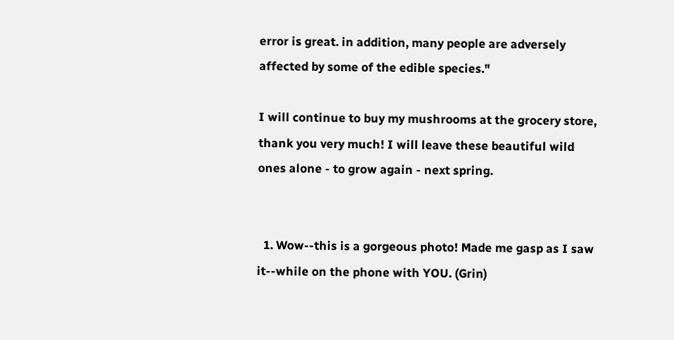error is great. in addition, many people are adversely affected by some of the edible species."

I will continue to buy my mushrooms at the grocery store, thank you very much! I will leave these beautiful wild ones alone - to grow again - next spring.


  1. Wow--this is a gorgeous photo! Made me gasp as I saw it--while on the phone with YOU. (Grin)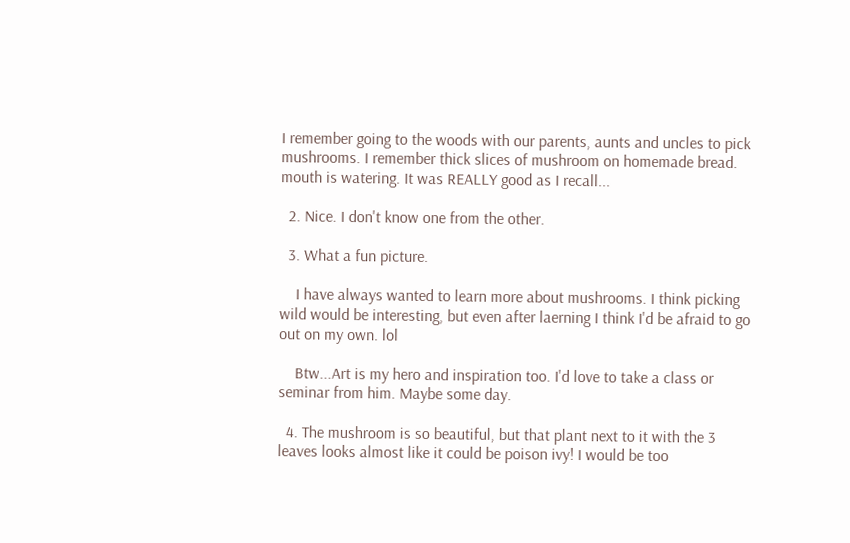I remember going to the woods with our parents, aunts and uncles to pick mushrooms. I remember thick slices of mushroom on homemade bread. mouth is watering. It was REALLY good as I recall...

  2. Nice. I don't know one from the other.

  3. What a fun picture.

    I have always wanted to learn more about mushrooms. I think picking wild would be interesting, but even after laerning I think I'd be afraid to go out on my own. lol

    Btw...Art is my hero and inspiration too. I'd love to take a class or seminar from him. Maybe some day.

  4. The mushroom is so beautiful, but that plant next to it with the 3 leaves looks almost like it could be poison ivy! I would be too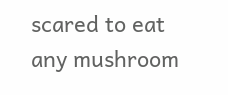scared to eat any mushroom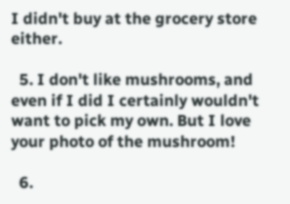I didn't buy at the grocery store either.

  5. I don't like mushrooms, and even if I did I certainly wouldn't want to pick my own. But I love your photo of the mushroom!

  6.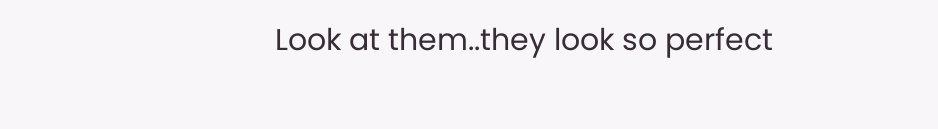Look at them..they look so perfect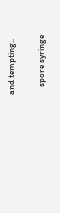and tempting..

    spore syringe